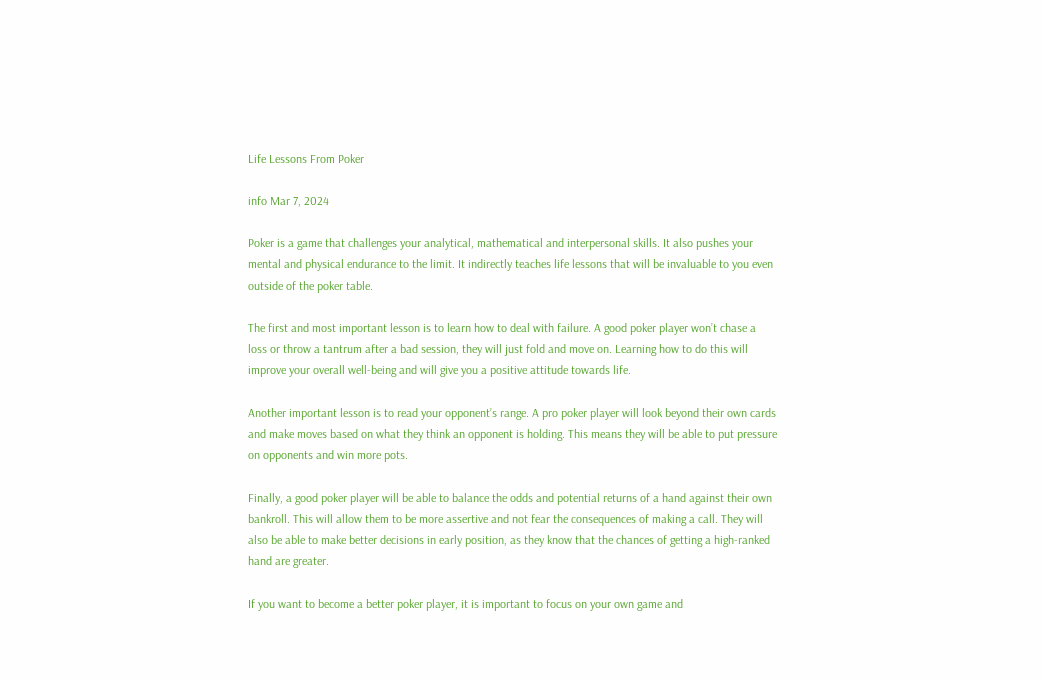Life Lessons From Poker

info Mar 7, 2024

Poker is a game that challenges your analytical, mathematical and interpersonal skills. It also pushes your mental and physical endurance to the limit. It indirectly teaches life lessons that will be invaluable to you even outside of the poker table.

The first and most important lesson is to learn how to deal with failure. A good poker player won’t chase a loss or throw a tantrum after a bad session, they will just fold and move on. Learning how to do this will improve your overall well-being and will give you a positive attitude towards life.

Another important lesson is to read your opponent’s range. A pro poker player will look beyond their own cards and make moves based on what they think an opponent is holding. This means they will be able to put pressure on opponents and win more pots.

Finally, a good poker player will be able to balance the odds and potential returns of a hand against their own bankroll. This will allow them to be more assertive and not fear the consequences of making a call. They will also be able to make better decisions in early position, as they know that the chances of getting a high-ranked hand are greater.

If you want to become a better poker player, it is important to focus on your own game and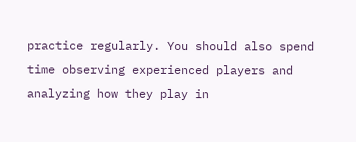practice regularly. You should also spend time observing experienced players and analyzing how they play in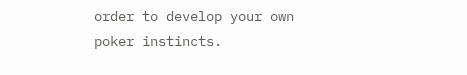order to develop your own poker instincts.